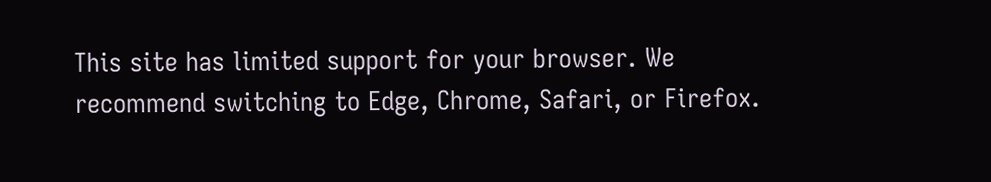This site has limited support for your browser. We recommend switching to Edge, Chrome, Safari, or Firefox.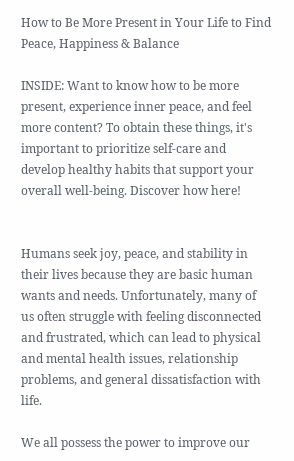How to Be More Present in Your Life to Find Peace, Happiness & Balance

INSIDE: Want to know how to be more present, experience inner peace, and feel more content? To obtain these things, it's important to prioritize self-care and develop healthy habits that support your overall well-being. Discover how here!


Humans seek joy, peace, and stability in their lives because they are basic human wants and needs. Unfortunately, many of us often struggle with feeling disconnected and frustrated, which can lead to physical and mental health issues, relationship problems, and general dissatisfaction with life.

We all possess the power to improve our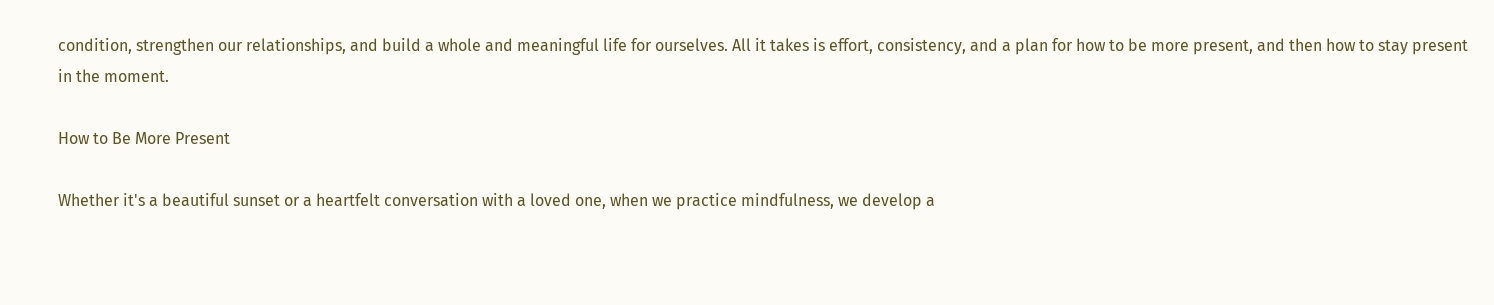condition, strengthen our relationships, and build a whole and meaningful life for ourselves. All it takes is effort, consistency, and a plan for how to be more present, and then how to stay present in the moment.

How to Be More Present

Whether it's a beautiful sunset or a heartfelt conversation with a loved one, when we practice mindfulness, we develop a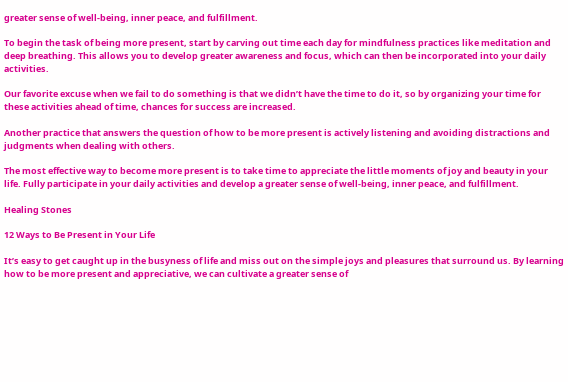greater sense of well-being, inner peace, and fulfillment.

To begin the task of being more present, start by carving out time each day for mindfulness practices like meditation and deep breathing. This allows you to develop greater awareness and focus, which can then be incorporated into your daily activities.

Our favorite excuse when we fail to do something is that we didn’t have the time to do it, so by organizing your time for these activities ahead of time, chances for success are increased.

Another practice that answers the question of how to be more present is actively listening and avoiding distractions and judgments when dealing with others.

The most effective way to become more present is to take time to appreciate the little moments of joy and beauty in your life. Fully participate in your daily activities and develop a greater sense of well-being, inner peace, and fulfillment.

Healing Stones

12 Ways to Be Present in Your Life

It’s easy to get caught up in the busyness of life and miss out on the simple joys and pleasures that surround us. By learning how to be more present and appreciative, we can cultivate a greater sense of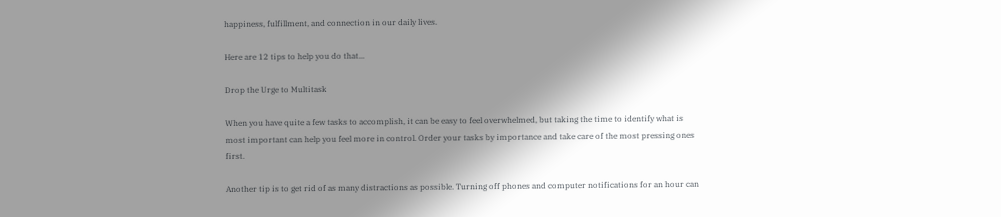happiness, fulfillment, and connection in our daily lives.

Here are 12 tips to help you do that...

Drop the Urge to Multitask

When you have quite a few tasks to accomplish, it can be easy to feel overwhelmed, but taking the time to identify what is most important can help you feel more in control. Order your tasks by importance and take care of the most pressing ones first.

Another tip is to get rid of as many distractions as possible. Turning off phones and computer notifications for an hour can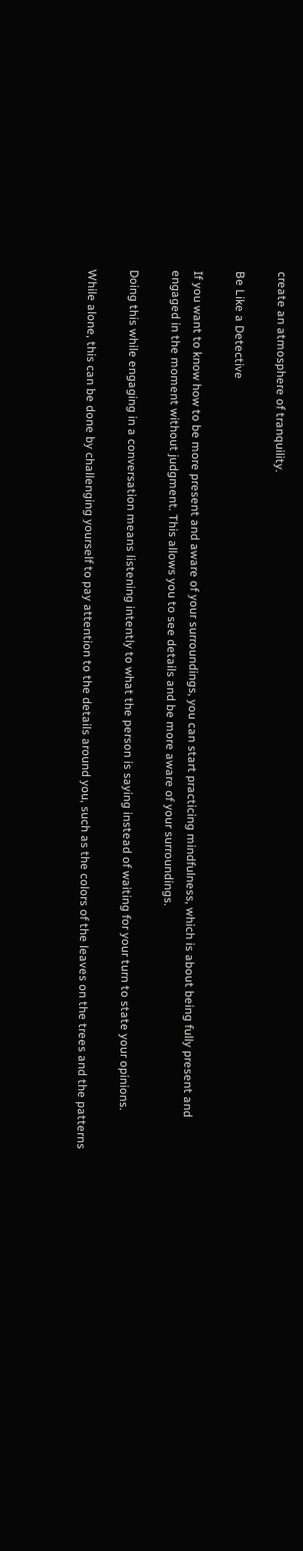create an atmosphere of tranquility.

Be Like a Detective

If you want to know how to be more present and aware of your surroundings, you can start practicing mindfulness, which is about being fully present and engaged in the moment without judgment. This allows you to see details and be more aware of your surroundings.

Doing this while engaging in a conversation means listening intently to what the person is saying instead of waiting for your turn to state your opinions.

While alone, this can be done by challenging yourself to pay attention to the details around you, such as the colors of the leaves on the trees and the patterns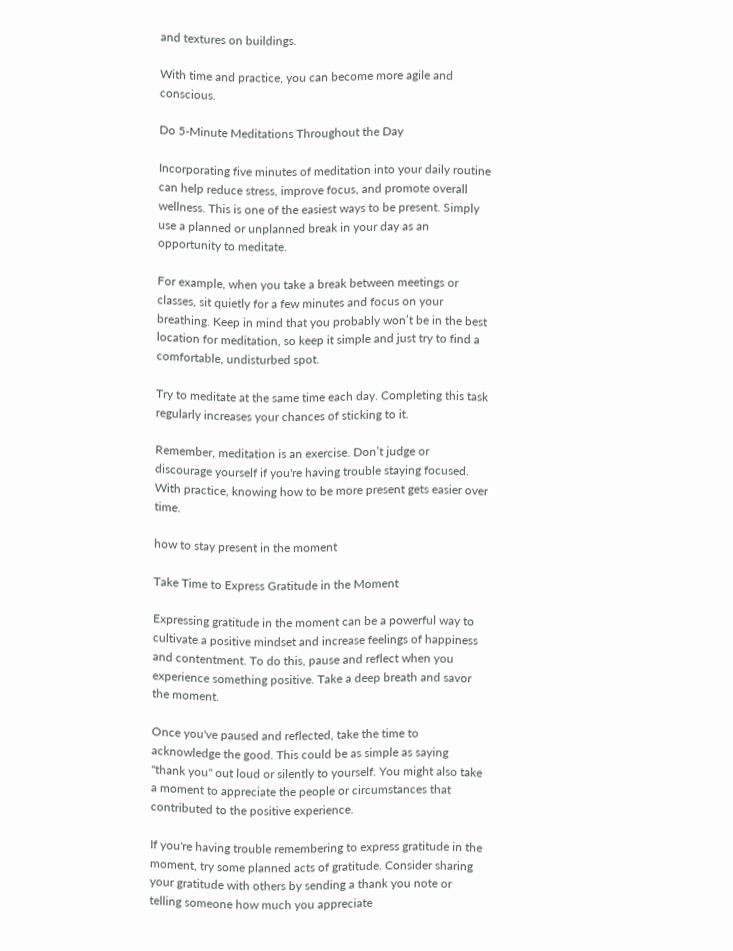and textures on buildings.

With time and practice, you can become more agile and conscious.

Do 5-Minute Meditations Throughout the Day

Incorporating five minutes of meditation into your daily routine can help reduce stress, improve focus, and promote overall wellness. This is one of the easiest ways to be present. Simply use a planned or unplanned break in your day as an opportunity to meditate.

For example, when you take a break between meetings or classes, sit quietly for a few minutes and focus on your breathing. Keep in mind that you probably won’t be in the best location for meditation, so keep it simple and just try to find a comfortable, undisturbed spot.

Try to meditate at the same time each day. Completing this task regularly increases your chances of sticking to it.

Remember, meditation is an exercise. Don’t judge or discourage yourself if you're having trouble staying focused. With practice, knowing how to be more present gets easier over time.

how to stay present in the moment

Take Time to Express Gratitude in the Moment

Expressing gratitude in the moment can be a powerful way to cultivate a positive mindset and increase feelings of happiness and contentment. To do this, pause and reflect when you experience something positive. Take a deep breath and savor the moment.

Once you've paused and reflected, take the time to acknowledge the good. This could be as simple as saying "thank you" out loud or silently to yourself. You might also take a moment to appreciate the people or circumstances that contributed to the positive experience.

If you're having trouble remembering to express gratitude in the moment, try some planned acts of gratitude. Consider sharing your gratitude with others by sending a thank you note or telling someone how much you appreciate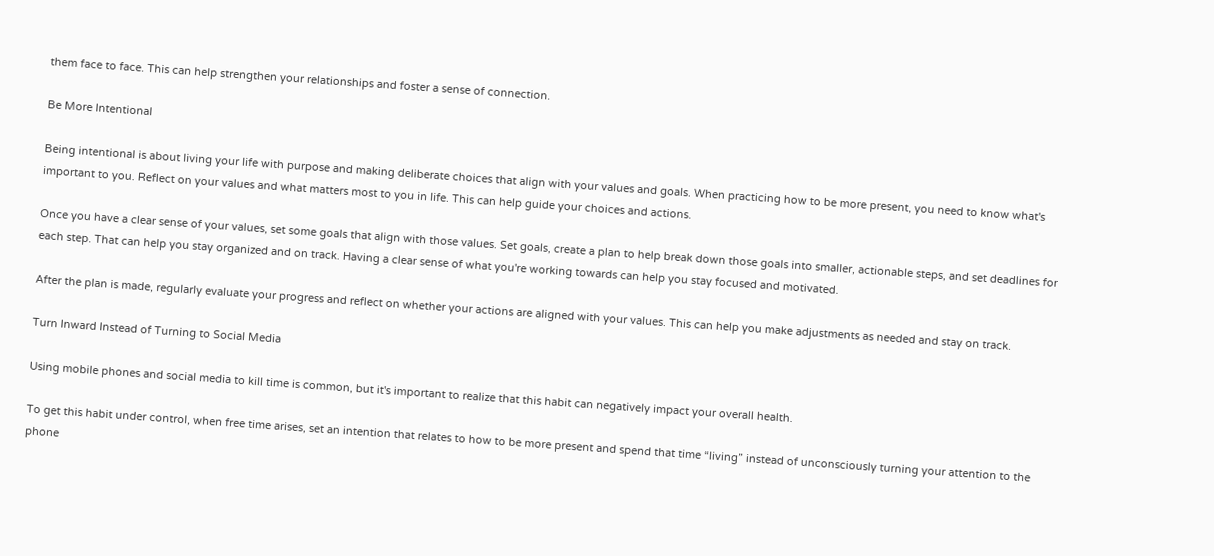them face to face. This can help strengthen your relationships and foster a sense of connection.

Be More Intentional

Being intentional is about living your life with purpose and making deliberate choices that align with your values and goals. When practicing how to be more present, you need to know what's important to you. Reflect on your values and what matters most to you in life. This can help guide your choices and actions.

Once you have a clear sense of your values, set some goals that align with those values. Set goals, create a plan to help break down those goals into smaller, actionable steps, and set deadlines for each step. That can help you stay organized and on track. Having a clear sense of what you're working towards can help you stay focused and motivated.

After the plan is made, regularly evaluate your progress and reflect on whether your actions are aligned with your values. This can help you make adjustments as needed and stay on track.

Turn Inward Instead of Turning to Social Media

Using mobile phones and social media to kill time is common, but it's important to realize that this habit can negatively impact your overall health.

To get this habit under control, when free time arises, set an intention that relates to how to be more present and spend that time “living” instead of unconsciously turning your attention to the phone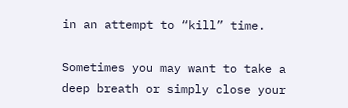in an attempt to “kill” time.

Sometimes you may want to take a deep breath or simply close your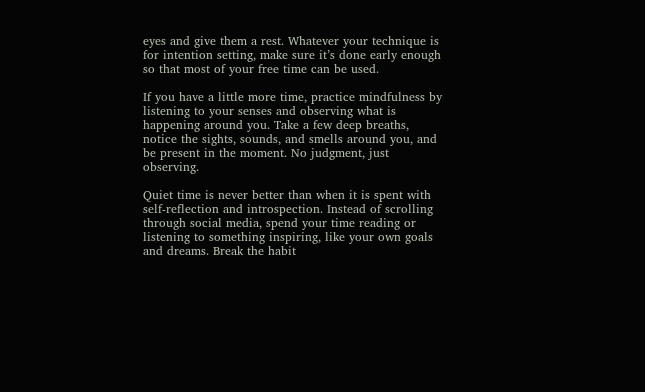eyes and give them a rest. Whatever your technique is for intention setting, make sure it’s done early enough so that most of your free time can be used.

If you have a little more time, practice mindfulness by listening to your senses and observing what is happening around you. Take a few deep breaths, notice the sights, sounds, and smells around you, and be present in the moment. No judgment, just observing.

Quiet time is never better than when it is spent with self-reflection and introspection. Instead of scrolling through social media, spend your time reading or listening to something inspiring, like your own goals and dreams. Break the habit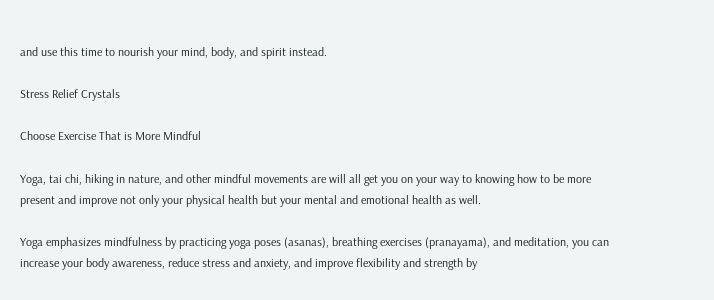and use this time to nourish your mind, body, and spirit instead.

Stress Relief Crystals

Choose Exercise That is More Mindful

Yoga, tai chi, hiking in nature, and other mindful movements are will all get you on your way to knowing how to be more present and improve not only your physical health but your mental and emotional health as well.

Yoga emphasizes mindfulness by practicing yoga poses (asanas), breathing exercises (pranayama), and meditation, you can increase your body awareness, reduce stress and anxiety, and improve flexibility and strength by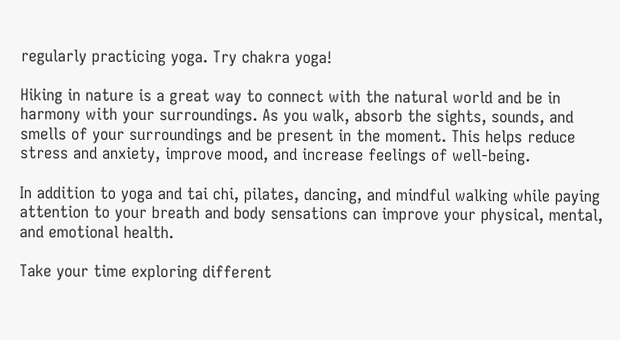regularly practicing yoga. Try chakra yoga!

Hiking in nature is a great way to connect with the natural world and be in harmony with your surroundings. As you walk, absorb the sights, sounds, and smells of your surroundings and be present in the moment. This helps reduce stress and anxiety, improve mood, and increase feelings of well-being.

In addition to yoga and tai chi, pilates, dancing, and mindful walking while paying attention to your breath and body sensations can improve your physical, mental, and emotional health.

Take your time exploring different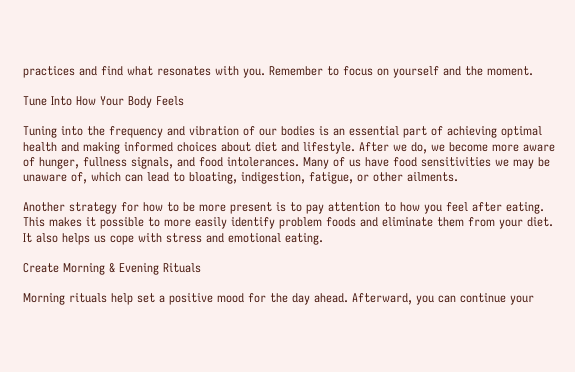practices and find what resonates with you. Remember to focus on yourself and the moment.

Tune Into How Your Body Feels

Tuning into the frequency and vibration of our bodies is an essential part of achieving optimal health and making informed choices about diet and lifestyle. After we do, we become more aware of hunger, fullness signals, and food intolerances. Many of us have food sensitivities we may be unaware of, which can lead to bloating, indigestion, fatigue, or other ailments.

Another strategy for how to be more present is to pay attention to how you feel after eating. This makes it possible to more easily identify problem foods and eliminate them from your diet. It also helps us cope with stress and emotional eating.

Create Morning & Evening Rituals

Morning rituals help set a positive mood for the day ahead. Afterward, you can continue your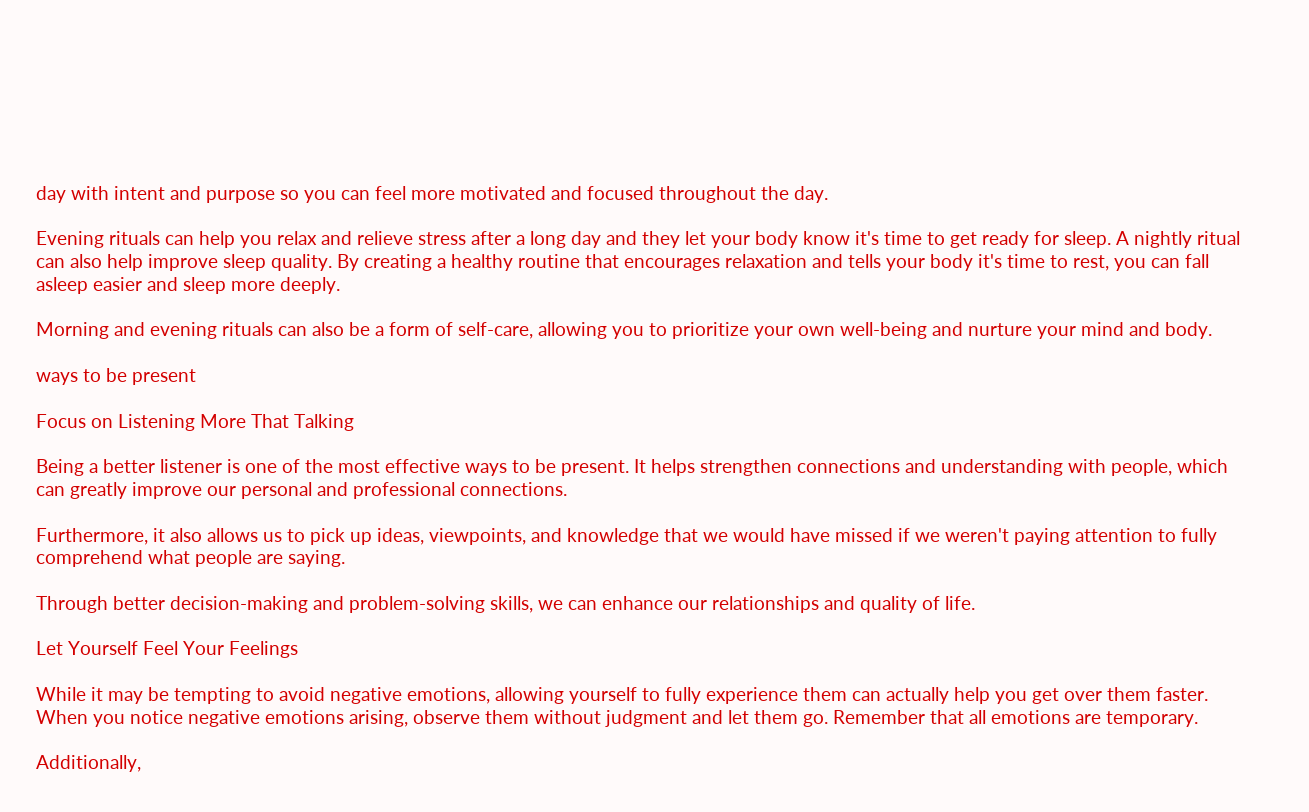day with intent and purpose so you can feel more motivated and focused throughout the day.

Evening rituals can help you relax and relieve stress after a long day and they let your body know it's time to get ready for sleep. A nightly ritual can also help improve sleep quality. By creating a healthy routine that encourages relaxation and tells your body it's time to rest, you can fall asleep easier and sleep more deeply.

Morning and evening rituals can also be a form of self-care, allowing you to prioritize your own well-being and nurture your mind and body.

ways to be present

Focus on Listening More That Talking

Being a better listener is one of the most effective ways to be present. It helps strengthen connections and understanding with people, which can greatly improve our personal and professional connections.

Furthermore, it also allows us to pick up ideas, viewpoints, and knowledge that we would have missed if we weren't paying attention to fully comprehend what people are saying.

Through better decision-making and problem-solving skills, we can enhance our relationships and quality of life.

Let Yourself Feel Your Feelings

While it may be tempting to avoid negative emotions, allowing yourself to fully experience them can actually help you get over them faster. When you notice negative emotions arising, observe them without judgment and let them go. Remember that all emotions are temporary.

Additionally,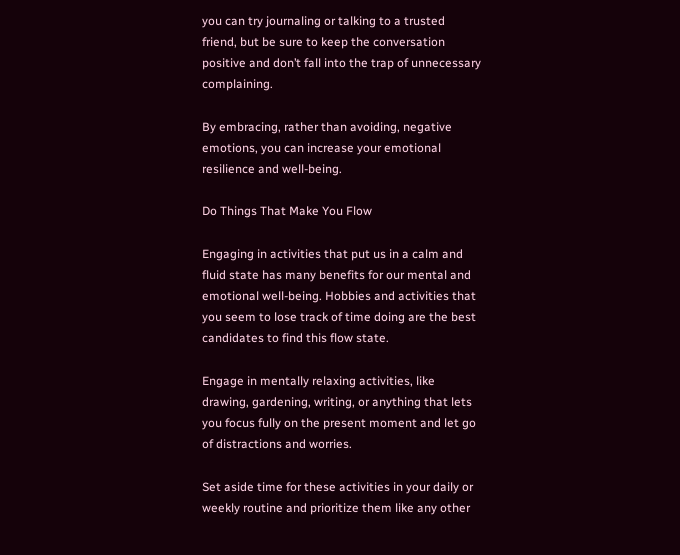you can try journaling or talking to a trusted friend, but be sure to keep the conversation positive and don’t fall into the trap of unnecessary complaining.

By embracing, rather than avoiding, negative emotions, you can increase your emotional resilience and well-being.

Do Things That Make You Flow

Engaging in activities that put us in a calm and fluid state has many benefits for our mental and emotional well-being. Hobbies and activities that you seem to lose track of time doing are the best candidates to find this flow state.

Engage in mentally relaxing activities, like drawing, gardening, writing, or anything that lets you focus fully on the present moment and let go of distractions and worries.

Set aside time for these activities in your daily or weekly routine and prioritize them like any other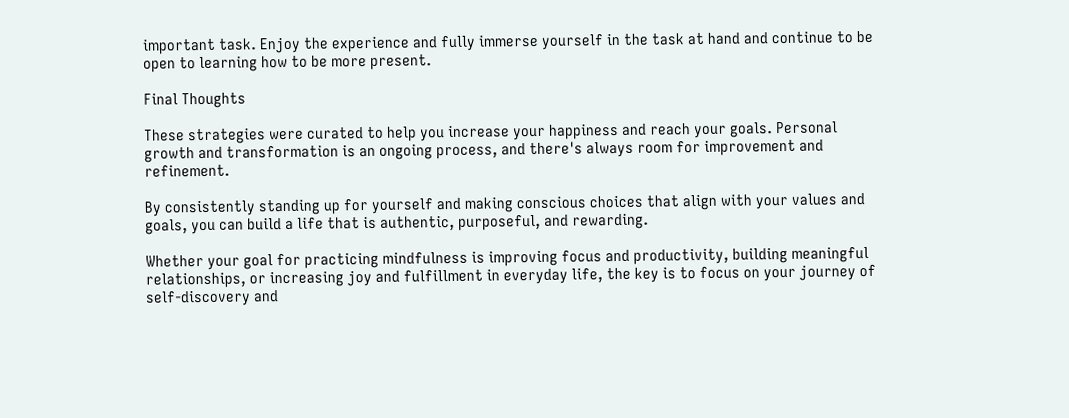important task. Enjoy the experience and fully immerse yourself in the task at hand and continue to be open to learning how to be more present.

Final Thoughts

These strategies were curated to help you increase your happiness and reach your goals. Personal growth and transformation is an ongoing process, and there's always room for improvement and refinement.

By consistently standing up for yourself and making conscious choices that align with your values and goals, you can build a life that is authentic, purposeful, and rewarding.

Whether your goal for practicing mindfulness is improving focus and productivity, building meaningful relationships, or increasing joy and fulfillment in everyday life, the key is to focus on your journey of self-discovery and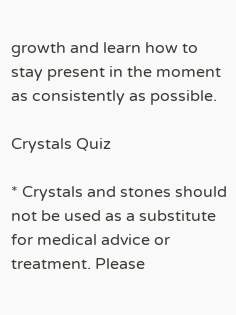growth and learn how to stay present in the moment as consistently as possible.

Crystals Quiz

* Crystals and stones should not be used as a substitute for medical advice or treatment. Please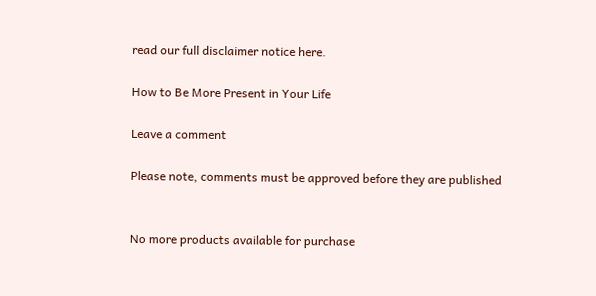read our full disclaimer notice here.

How to Be More Present in Your Life

Leave a comment

Please note, comments must be approved before they are published


No more products available for purchase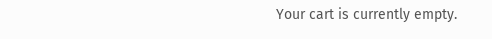Your cart is currently empty.